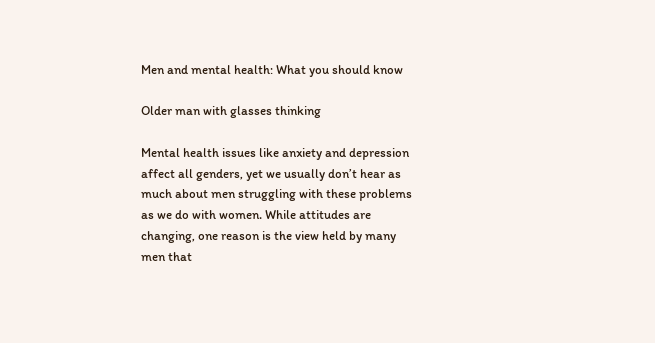Men and mental health: What you should know

Older man with glasses thinking

Mental health issues like anxiety and depression affect all genders, yet we usually don’t hear as much about men struggling with these problems as we do with women. While attitudes are changing, one reason is the view held by many men that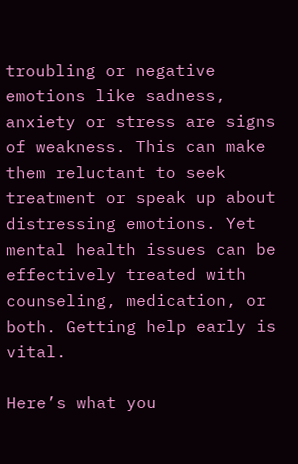troubling or negative emotions like sadness, anxiety or stress are signs of weakness. This can make them reluctant to seek treatment or speak up about distressing emotions. Yet mental health issues can be effectively treated with counseling, medication, or both. Getting help early is vital.

Here’s what you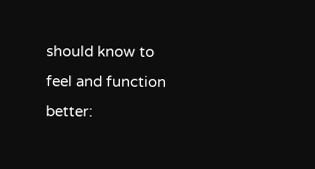should know to feel and function better: